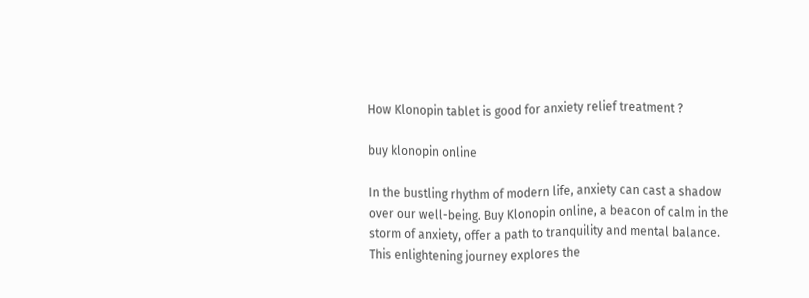How Klonopin tablet is good for anxiety relief treatment ?

buy klonopin online

In the bustling rhythm of modern life, anxiety can cast a shadow over our well-being. Buy Klonopin online, a beacon of calm in the storm of anxiety, offer a path to tranquility and mental balance. This enlightening journey explores the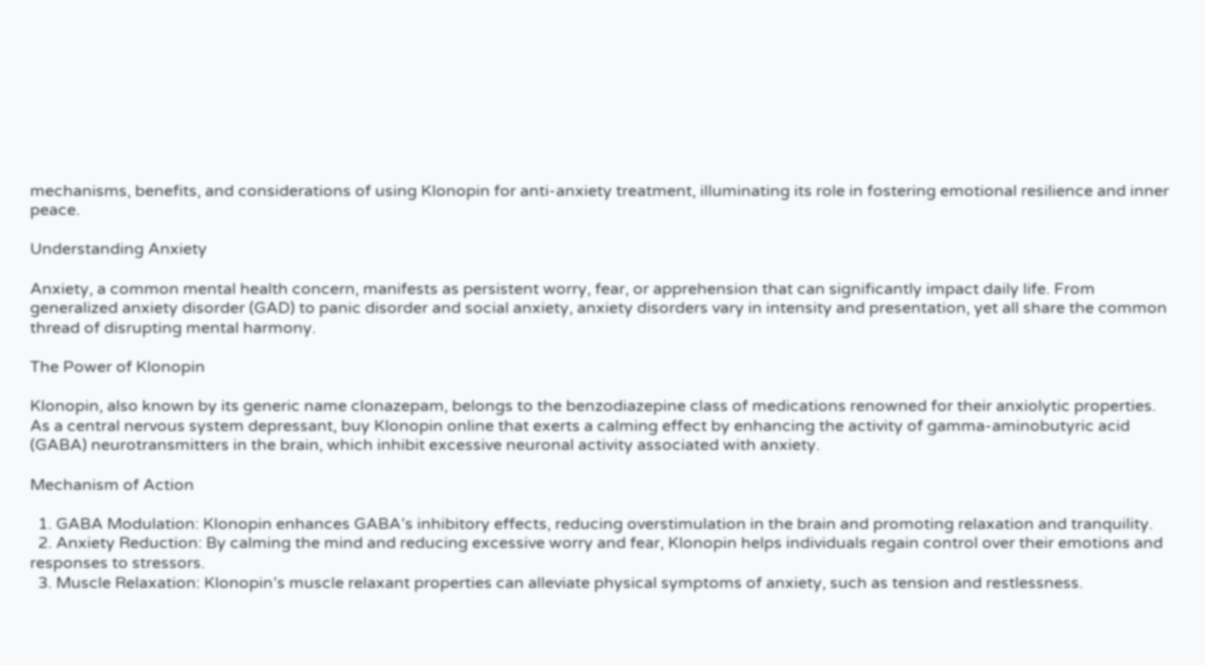mechanisms, benefits, and considerations of using Klonopin for anti-anxiety treatment, illuminating its role in fostering emotional resilience and inner peace.

Understanding Anxiety

Anxiety, a common mental health concern, manifests as persistent worry, fear, or apprehension that can significantly impact daily life. From generalized anxiety disorder (GAD) to panic disorder and social anxiety, anxiety disorders vary in intensity and presentation, yet all share the common thread of disrupting mental harmony.

The Power of Klonopin

Klonopin, also known by its generic name clonazepam, belongs to the benzodiazepine class of medications renowned for their anxiolytic properties. As a central nervous system depressant, buy Klonopin online that exerts a calming effect by enhancing the activity of gamma-aminobutyric acid (GABA) neurotransmitters in the brain, which inhibit excessive neuronal activity associated with anxiety.

Mechanism of Action

  1. GABA Modulation: Klonopin enhances GABA’s inhibitory effects, reducing overstimulation in the brain and promoting relaxation and tranquility.
  2. Anxiety Reduction: By calming the mind and reducing excessive worry and fear, Klonopin helps individuals regain control over their emotions and responses to stressors.
  3. Muscle Relaxation: Klonopin’s muscle relaxant properties can alleviate physical symptoms of anxiety, such as tension and restlessness.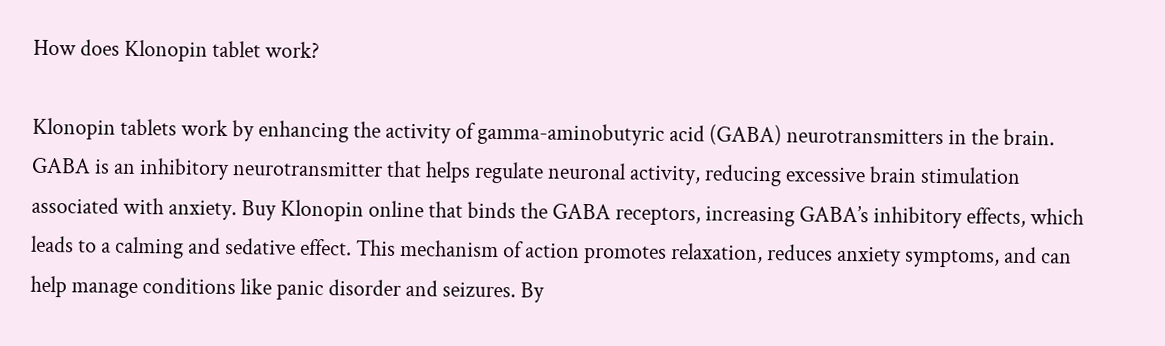How does Klonopin tablet work?

Klonopin tablets work by enhancing the activity of gamma-aminobutyric acid (GABA) neurotransmitters in the brain. GABA is an inhibitory neurotransmitter that helps regulate neuronal activity, reducing excessive brain stimulation associated with anxiety. Buy Klonopin online that binds the GABA receptors, increasing GABA’s inhibitory effects, which leads to a calming and sedative effect. This mechanism of action promotes relaxation, reduces anxiety symptoms, and can help manage conditions like panic disorder and seizures. By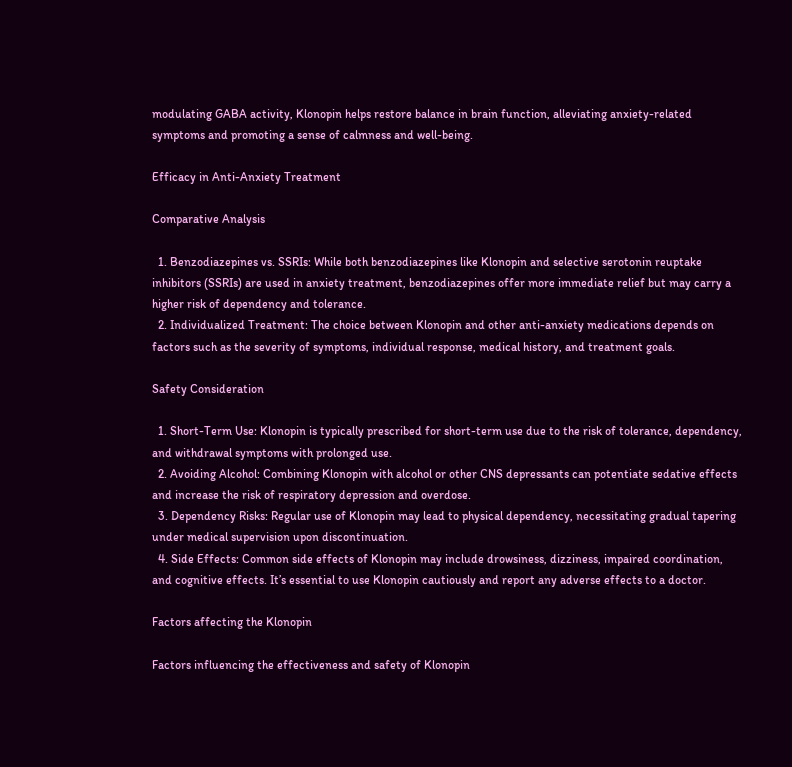modulating GABA activity, Klonopin helps restore balance in brain function, alleviating anxiety-related symptoms and promoting a sense of calmness and well-being.

Efficacy in Anti-Anxiety Treatment

Comparative Analysis

  1. Benzodiazepines vs. SSRIs: While both benzodiazepines like Klonopin and selective serotonin reuptake inhibitors (SSRIs) are used in anxiety treatment, benzodiazepines offer more immediate relief but may carry a higher risk of dependency and tolerance.
  2. Individualized Treatment: The choice between Klonopin and other anti-anxiety medications depends on factors such as the severity of symptoms, individual response, medical history, and treatment goals.

Safety Consideration

  1. Short-Term Use: Klonopin is typically prescribed for short-term use due to the risk of tolerance, dependency, and withdrawal symptoms with prolonged use.
  2. Avoiding Alcohol: Combining Klonopin with alcohol or other CNS depressants can potentiate sedative effects and increase the risk of respiratory depression and overdose.
  3. Dependency Risks: Regular use of Klonopin may lead to physical dependency, necessitating gradual tapering under medical supervision upon discontinuation.
  4. Side Effects: Common side effects of Klonopin may include drowsiness, dizziness, impaired coordination, and cognitive effects. It’s essential to use Klonopin cautiously and report any adverse effects to a doctor.

Factors affecting the Klonopin

Factors influencing the effectiveness and safety of Klonopin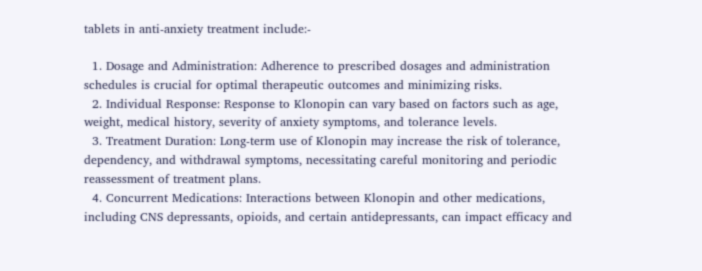tablets in anti-anxiety treatment include:-

  1. Dosage and Administration: Adherence to prescribed dosages and administration schedules is crucial for optimal therapeutic outcomes and minimizing risks.
  2. Individual Response: Response to Klonopin can vary based on factors such as age, weight, medical history, severity of anxiety symptoms, and tolerance levels.
  3. Treatment Duration: Long-term use of Klonopin may increase the risk of tolerance, dependency, and withdrawal symptoms, necessitating careful monitoring and periodic reassessment of treatment plans.
  4. Concurrent Medications: Interactions between Klonopin and other medications, including CNS depressants, opioids, and certain antidepressants, can impact efficacy and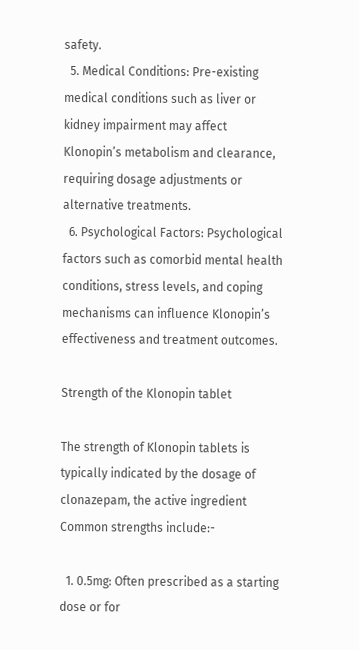safety.
  5. Medical Conditions: Pre-existing medical conditions such as liver or kidney impairment may affect Klonopin’s metabolism and clearance, requiring dosage adjustments or alternative treatments.
  6. Psychological Factors: Psychological factors such as comorbid mental health conditions, stress levels, and coping mechanisms can influence Klonopin’s effectiveness and treatment outcomes.

Strength of the Klonopin tablet

The strength of Klonopin tablets is typically indicated by the dosage of clonazepam, the active ingredient Common strengths include:-

  1. 0.5mg: Often prescribed as a starting dose or for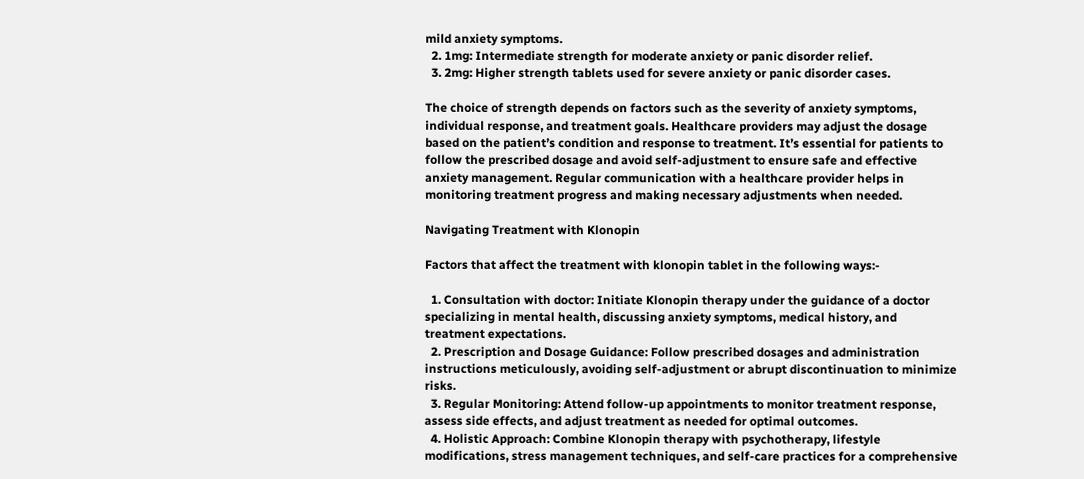mild anxiety symptoms.
  2. 1mg: Intermediate strength for moderate anxiety or panic disorder relief.
  3. 2mg: Higher strength tablets used for severe anxiety or panic disorder cases.

The choice of strength depends on factors such as the severity of anxiety symptoms, individual response, and treatment goals. Healthcare providers may adjust the dosage based on the patient’s condition and response to treatment. It’s essential for patients to follow the prescribed dosage and avoid self-adjustment to ensure safe and effective anxiety management. Regular communication with a healthcare provider helps in monitoring treatment progress and making necessary adjustments when needed.

Navigating Treatment with Klonopin

Factors that affect the treatment with klonopin tablet in the following ways:-

  1. Consultation with doctor: Initiate Klonopin therapy under the guidance of a doctor specializing in mental health, discussing anxiety symptoms, medical history, and treatment expectations.
  2. Prescription and Dosage Guidance: Follow prescribed dosages and administration instructions meticulously, avoiding self-adjustment or abrupt discontinuation to minimize risks.
  3. Regular Monitoring: Attend follow-up appointments to monitor treatment response, assess side effects, and adjust treatment as needed for optimal outcomes.
  4. Holistic Approach: Combine Klonopin therapy with psychotherapy, lifestyle modifications, stress management techniques, and self-care practices for a comprehensive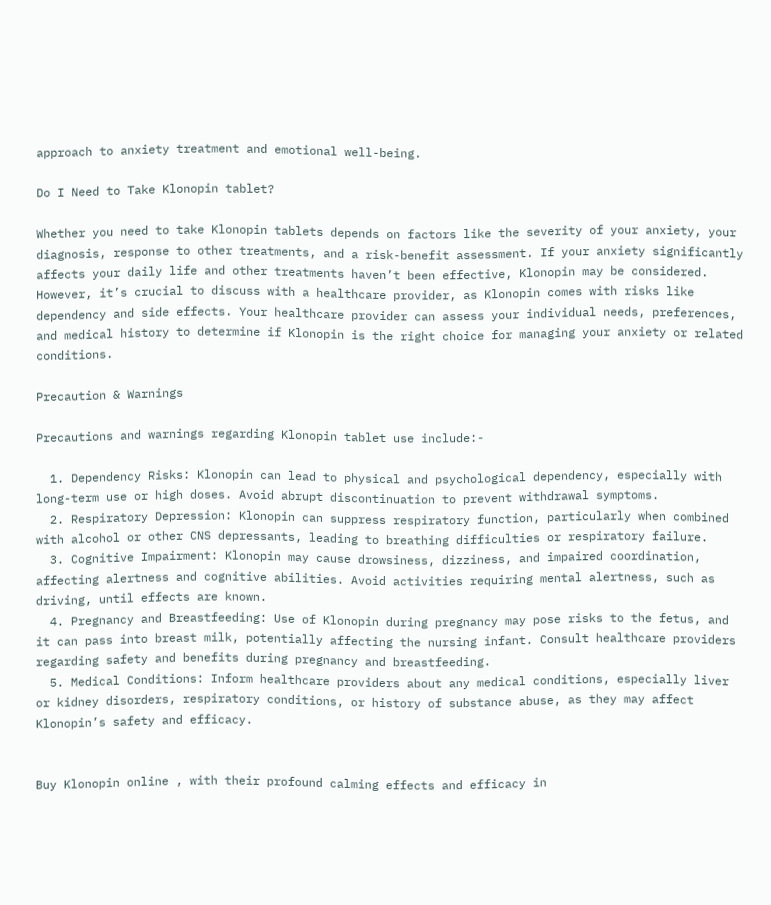approach to anxiety treatment and emotional well-being.

Do I Need to Take Klonopin tablet?

Whether you need to take Klonopin tablets depends on factors like the severity of your anxiety, your diagnosis, response to other treatments, and a risk-benefit assessment. If your anxiety significantly affects your daily life and other treatments haven’t been effective, Klonopin may be considered. However, it’s crucial to discuss with a healthcare provider, as Klonopin comes with risks like dependency and side effects. Your healthcare provider can assess your individual needs, preferences, and medical history to determine if Klonopin is the right choice for managing your anxiety or related conditions.

Precaution & Warnings

Precautions and warnings regarding Klonopin tablet use include:-

  1. Dependency Risks: Klonopin can lead to physical and psychological dependency, especially with long-term use or high doses. Avoid abrupt discontinuation to prevent withdrawal symptoms.
  2. Respiratory Depression: Klonopin can suppress respiratory function, particularly when combined with alcohol or other CNS depressants, leading to breathing difficulties or respiratory failure.
  3. Cognitive Impairment: Klonopin may cause drowsiness, dizziness, and impaired coordination, affecting alertness and cognitive abilities. Avoid activities requiring mental alertness, such as driving, until effects are known.
  4. Pregnancy and Breastfeeding: Use of Klonopin during pregnancy may pose risks to the fetus, and it can pass into breast milk, potentially affecting the nursing infant. Consult healthcare providers regarding safety and benefits during pregnancy and breastfeeding.
  5. Medical Conditions: Inform healthcare providers about any medical conditions, especially liver or kidney disorders, respiratory conditions, or history of substance abuse, as they may affect Klonopin’s safety and efficacy.


Buy Klonopin online , with their profound calming effects and efficacy in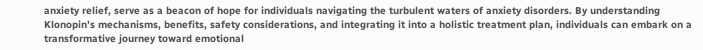anxiety relief, serve as a beacon of hope for individuals navigating the turbulent waters of anxiety disorders. By understanding Klonopin’s mechanisms, benefits, safety considerations, and integrating it into a holistic treatment plan, individuals can embark on a transformative journey toward emotional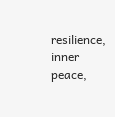resilience, inner peace,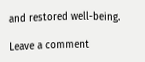and restored well-being.

Leave a comment